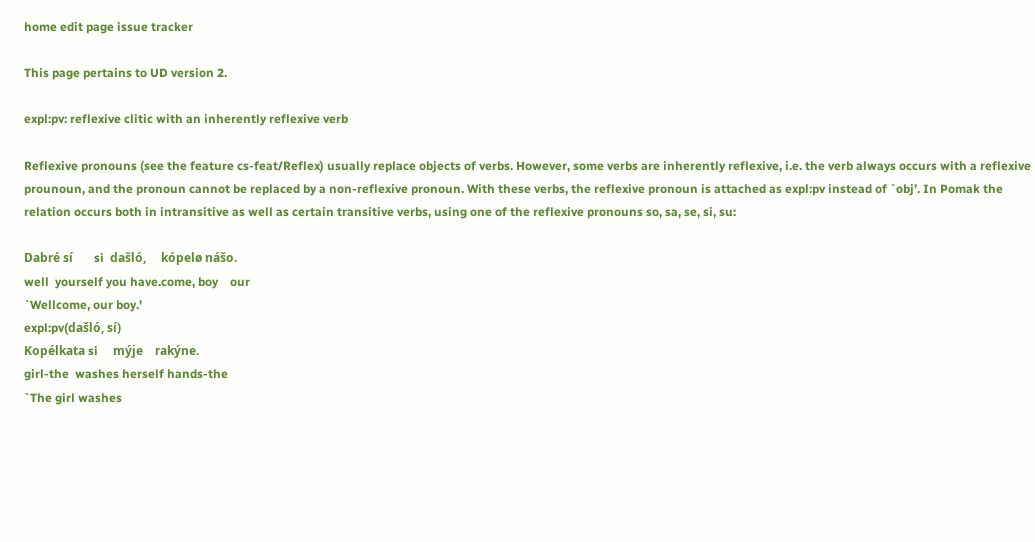home edit page issue tracker

This page pertains to UD version 2.

expl:pv: reflexive clitic with an inherently reflexive verb

Reflexive pronouns (see the feature cs-feat/Reflex) usually replace objects of verbs. However, some verbs are inherently reflexive, i.e. the verb always occurs with a reflexive prounoun, and the pronoun cannot be replaced by a non-reflexive pronoun. With these verbs, the reflexive pronoun is attached as expl:pv instead of `obj’. In Pomak the relation occurs both in intransitive as well as certain transitive verbs, using one of the reflexive pronouns so, sa, se, si, su:

Dabré sí       si  dašló,     kópelø nášo.
well  yourself you have.come, boy    our
`Wellcome, our boy.'
expl:pv(dašló, sí)
Kopélkata si     mýje    rakýne.
girl-the  washes herself hands-the
`The girl washes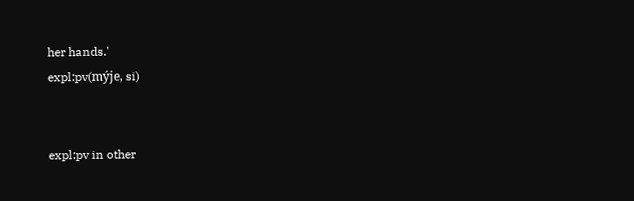her hands.'
expl:pv(mýje, si)


expl:pv in other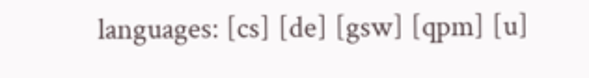languages: [cs] [de] [gsw] [qpm] [u]